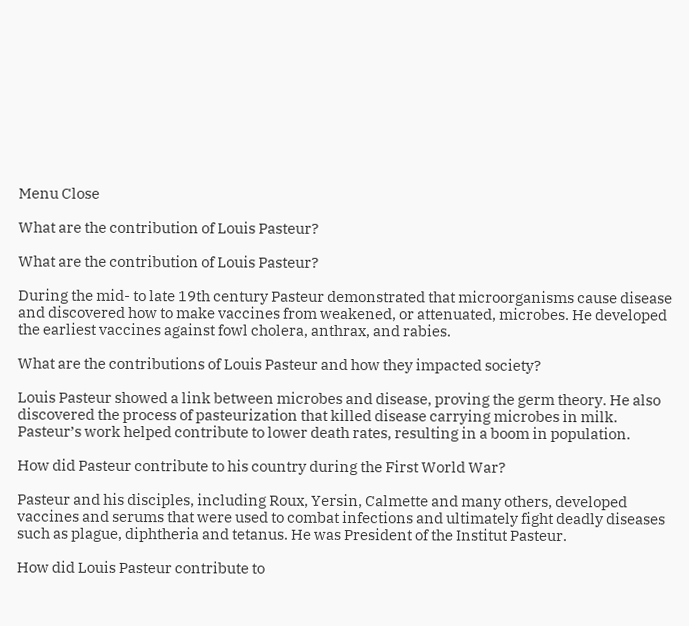Menu Close

What are the contribution of Louis Pasteur?

What are the contribution of Louis Pasteur?

During the mid- to late 19th century Pasteur demonstrated that microorganisms cause disease and discovered how to make vaccines from weakened, or attenuated, microbes. He developed the earliest vaccines against fowl cholera, anthrax, and rabies.

What are the contributions of Louis Pasteur and how they impacted society?

Louis Pasteur showed a link between microbes and disease, proving the germ theory. He also discovered the process of pasteurization that killed disease carrying microbes in milk. Pasteur’s work helped contribute to lower death rates, resulting in a boom in population.

How did Pasteur contribute to his country during the First World War?

Pasteur and his disciples, including Roux, Yersin, Calmette and many others, developed vaccines and serums that were used to combat infections and ultimately fight deadly diseases such as plague, diphtheria and tetanus. He was President of the Institut Pasteur.

How did Louis Pasteur contribute to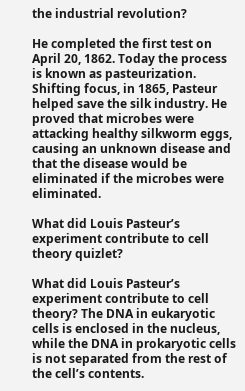the industrial revolution?

He completed the first test on April 20, 1862. Today the process is known as pasteurization. Shifting focus, in 1865, Pasteur helped save the silk industry. He proved that microbes were attacking healthy silkworm eggs, causing an unknown disease and that the disease would be eliminated if the microbes were eliminated.

What did Louis Pasteur’s experiment contribute to cell theory quizlet?

What did Louis Pasteur’s experiment contribute to cell theory? The DNA in eukaryotic cells is enclosed in the nucleus, while the DNA in prokaryotic cells is not separated from the rest of the cell’s contents.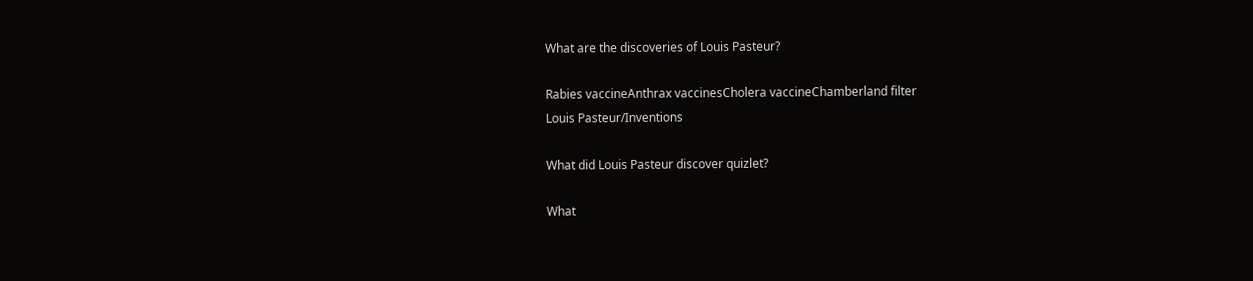What are the discoveries of Louis Pasteur?

Rabies vaccineAnthrax vaccinesCholera vaccineChamberland filter
Louis Pasteur/Inventions

What did Louis Pasteur discover quizlet?

What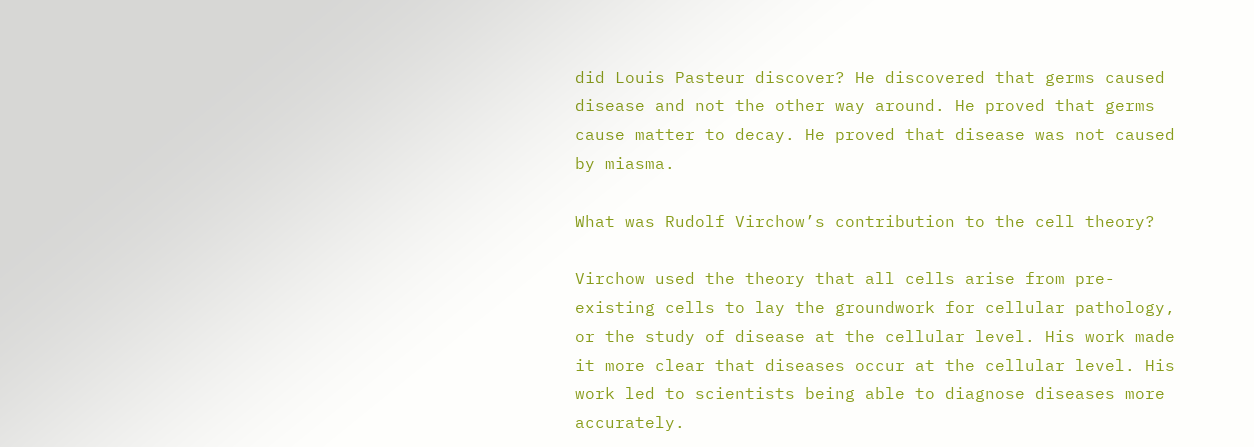did Louis Pasteur discover? He discovered that germs caused disease and not the other way around. He proved that germs cause matter to decay. He proved that disease was not caused by miasma.

What was Rudolf Virchow’s contribution to the cell theory?

Virchow used the theory that all cells arise from pre-existing cells to lay the groundwork for cellular pathology, or the study of disease at the cellular level. His work made it more clear that diseases occur at the cellular level. His work led to scientists being able to diagnose diseases more accurately.